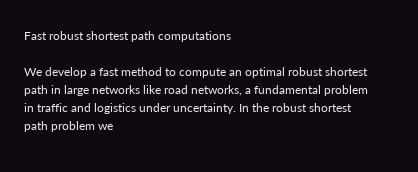Fast robust shortest path computations

We develop a fast method to compute an optimal robust shortest path in large networks like road networks, a fundamental problem in traffic and logistics under uncertainty. In the robust shortest path problem we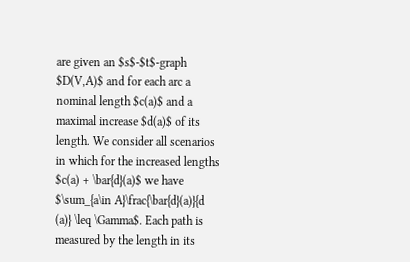are given an $s$-$t$-graph $D(V,A)$ and for each arc a nominal length $c(a)$ and a maximal increase $d(a)$ of its length. We consider all scenarios in which for the increased lengths $c(a) + \bar{d}(a)$ we have $\sum_{a\in A}\frac{\bar{d}(a)}{d (a)} \leq \Gamma$. Each path is measured by the length in its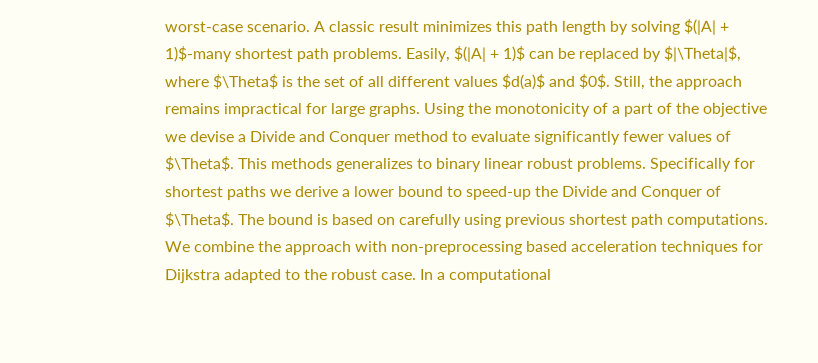worst-case scenario. A classic result minimizes this path length by solving $(|A| + 1)$-many shortest path problems. Easily, $(|A| + 1)$ can be replaced by $|\Theta|$, where $\Theta$ is the set of all different values $d(a)$ and $0$. Still, the approach remains impractical for large graphs. Using the monotonicity of a part of the objective we devise a Divide and Conquer method to evaluate significantly fewer values of $\Theta$. This methods generalizes to binary linear robust problems. Specifically for shortest paths we derive a lower bound to speed-up the Divide and Conquer of $\Theta$. The bound is based on carefully using previous shortest path computations. We combine the approach with non-preprocessing based acceleration techniques for Dijkstra adapted to the robust case. In a computational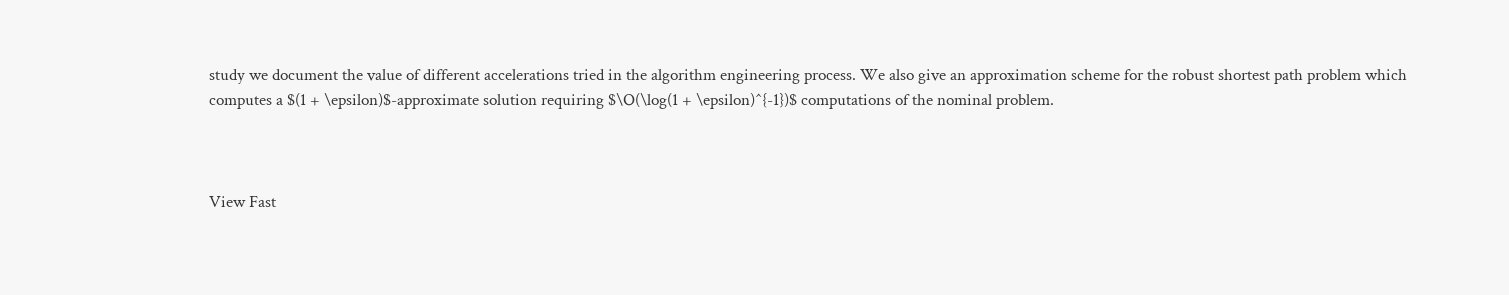study we document the value of different accelerations tried in the algorithm engineering process. We also give an approximation scheme for the robust shortest path problem which computes a $(1 + \epsilon)$-approximate solution requiring $\O(\log(1 + \epsilon)^{-1})$ computations of the nominal problem.



View Fast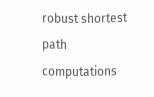robust shortest path computations